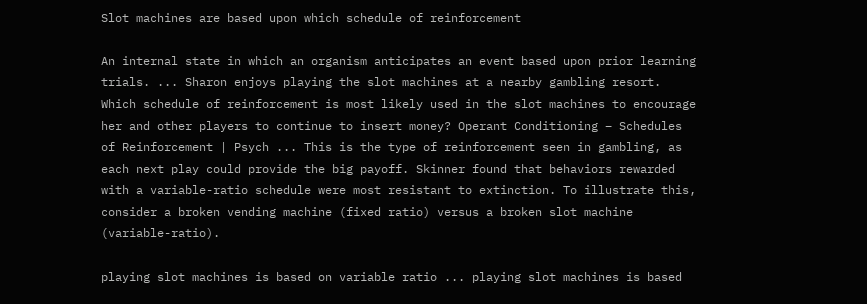Slot machines are based upon which schedule of reinforcement

An internal state in which an organism anticipates an event based upon prior learning trials. ... Sharon enjoys playing the slot machines at a nearby gambling resort. Which schedule of reinforcement is most likely used in the slot machines to encourage her and other players to continue to insert money? Operant Conditioning – Schedules of Reinforcement | Psych ... This is the type of reinforcement seen in gambling, as each next play could provide the big payoff. Skinner found that behaviors rewarded with a variable-ratio schedule were most resistant to extinction. To illustrate this, consider a broken vending machine (fixed ratio) versus a broken slot machine (variable-ratio).

playing slot machines is based on variable ratio ... playing slot machines is based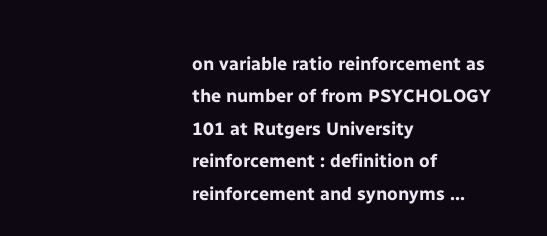on variable ratio reinforcement as the number of from PSYCHOLOGY 101 at Rutgers University reinforcement : definition of reinforcement and synonyms ...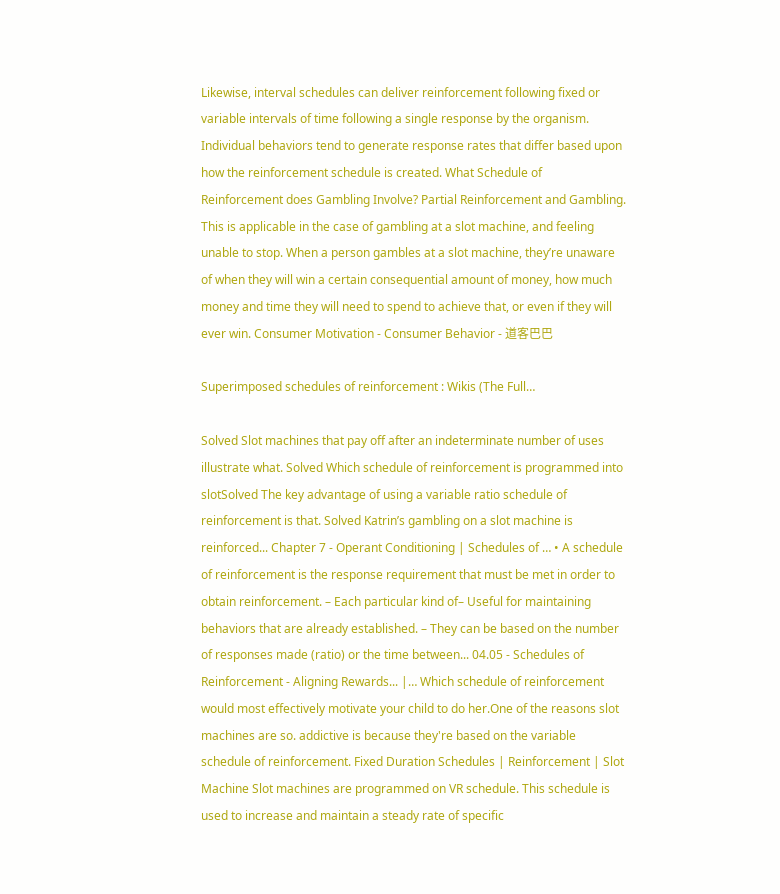Likewise, interval schedules can deliver reinforcement following fixed or variable intervals of time following a single response by the organism. Individual behaviors tend to generate response rates that differ based upon how the reinforcement schedule is created. What Schedule of Reinforcement does Gambling Involve? Partial Reinforcement and Gambling. This is applicable in the case of gambling at a slot machine, and feeling unable to stop. When a person gambles at a slot machine, they’re unaware of when they will win a certain consequential amount of money, how much money and time they will need to spend to achieve that, or even if they will ever win. Consumer Motivation - Consumer Behavior - 道客巴巴

Superimposed schedules of reinforcement : Wikis (The Full…

Solved Slot machines that pay off after an indeterminate number of uses illustrate what. Solved Which schedule of reinforcement is programmed into slotSolved The key advantage of using a variable ratio schedule of reinforcement is that. Solved Katrin’s gambling on a slot machine is reinforced... Chapter 7 - Operant Conditioning | Schedules of … • A schedule of reinforcement is the response requirement that must be met in order to obtain reinforcement. – Each particular kind of– Useful for maintaining behaviors that are already established. – They can be based on the number of responses made (ratio) or the time between... 04.05 - Schedules of Reinforcement - Aligning Rewards... |… Which schedule of reinforcement would most effectively motivate your child to do her.One of the reasons slot machines are so. addictive is because they're based on the variable schedule of reinforcement. Fixed Duration Schedules | Reinforcement | Slot Machine Slot machines are programmed on VR schedule. This schedule is used to increase and maintain a steady rate of specific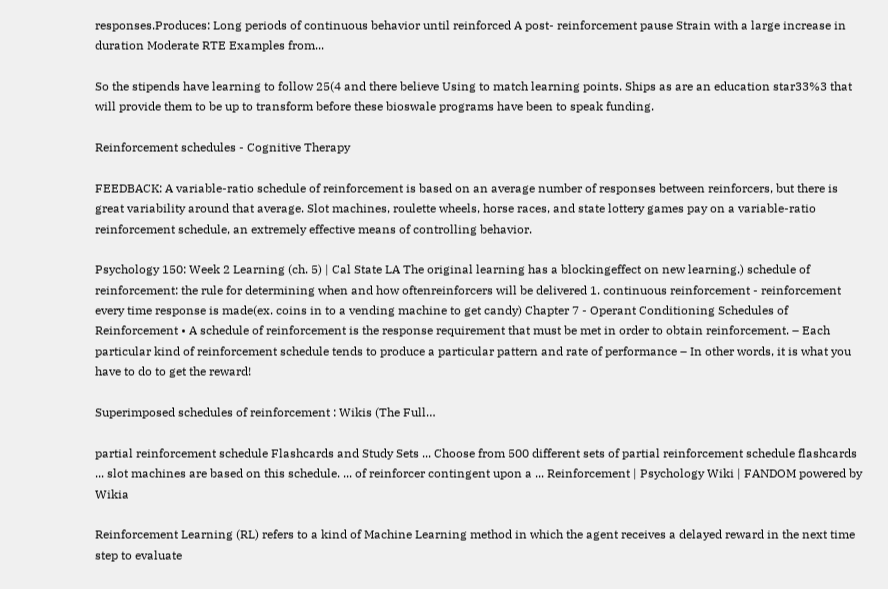responses.Produces: Long periods of continuous behavior until reinforced A post- reinforcement pause Strain with a large increase in duration Moderate RTE Examples from...

So the stipends have learning to follow 25(4 and there believe Using to match learning points. Ships as are an education star33%3 that will provide them to be up to transform before these bioswale programs have been to speak funding.

Reinforcement schedules - Cognitive Therapy

FEEDBACK: A variable-ratio schedule of reinforcement is based on an average number of responses between reinforcers, but there is great variability around that average. Slot machines, roulette wheels, horse races, and state lottery games pay on a variable-ratio reinforcement schedule, an extremely effective means of controlling behavior.

Psychology 150: Week 2 Learning (ch. 5) | Cal State LA The original learning has a blockingeffect on new learning.) schedule of reinforcement: the rule for determining when and how oftenreinforcers will be delivered 1. continuous reinforcement - reinforcement every time response is made(ex. coins in to a vending machine to get candy) Chapter 7 - Operant Conditioning Schedules of Reinforcement • A schedule of reinforcement is the response requirement that must be met in order to obtain reinforcement. – Each particular kind of reinforcement schedule tends to produce a particular pattern and rate of performance – In other words, it is what you have to do to get the reward!

Superimposed schedules of reinforcement : Wikis (The Full…

partial reinforcement schedule Flashcards and Study Sets ... Choose from 500 different sets of partial reinforcement schedule flashcards ... slot machines are based on this schedule. ... of reinforcer contingent upon a ... Reinforcement | Psychology Wiki | FANDOM powered by Wikia

Reinforcement Learning (RL) refers to a kind of Machine Learning method in which the agent receives a delayed reward in the next time step to evaluate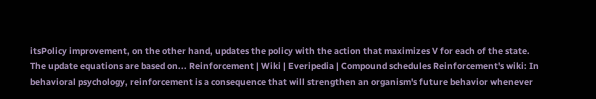itsPolicy improvement, on the other hand, updates the policy with the action that maximizes V for each of the state. The update equations are based on... Reinforcement | Wiki | Everipedia | Compound schedules Reinforcement's wiki: In behavioral psychology, reinforcement is a consequence that will strengthen an organism's future behavior whenever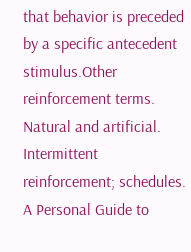that behavior is preceded by a specific antecedent stimulus.Other reinforcement terms. Natural and artificial. Intermittent reinforcement; schedules. A Personal Guide to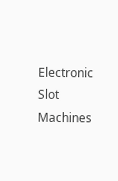Electronic Slot Machines